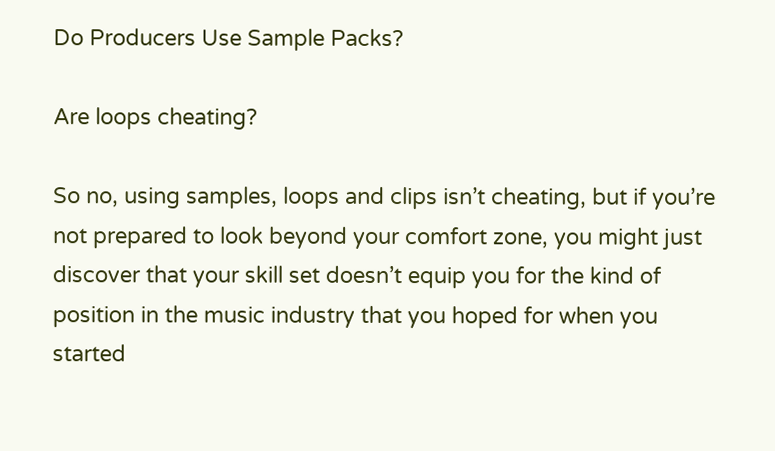Do Producers Use Sample Packs?

Are loops cheating?

So no, using samples, loops and clips isn’t cheating, but if you’re not prepared to look beyond your comfort zone, you might just discover that your skill set doesn’t equip you for the kind of position in the music industry that you hoped for when you started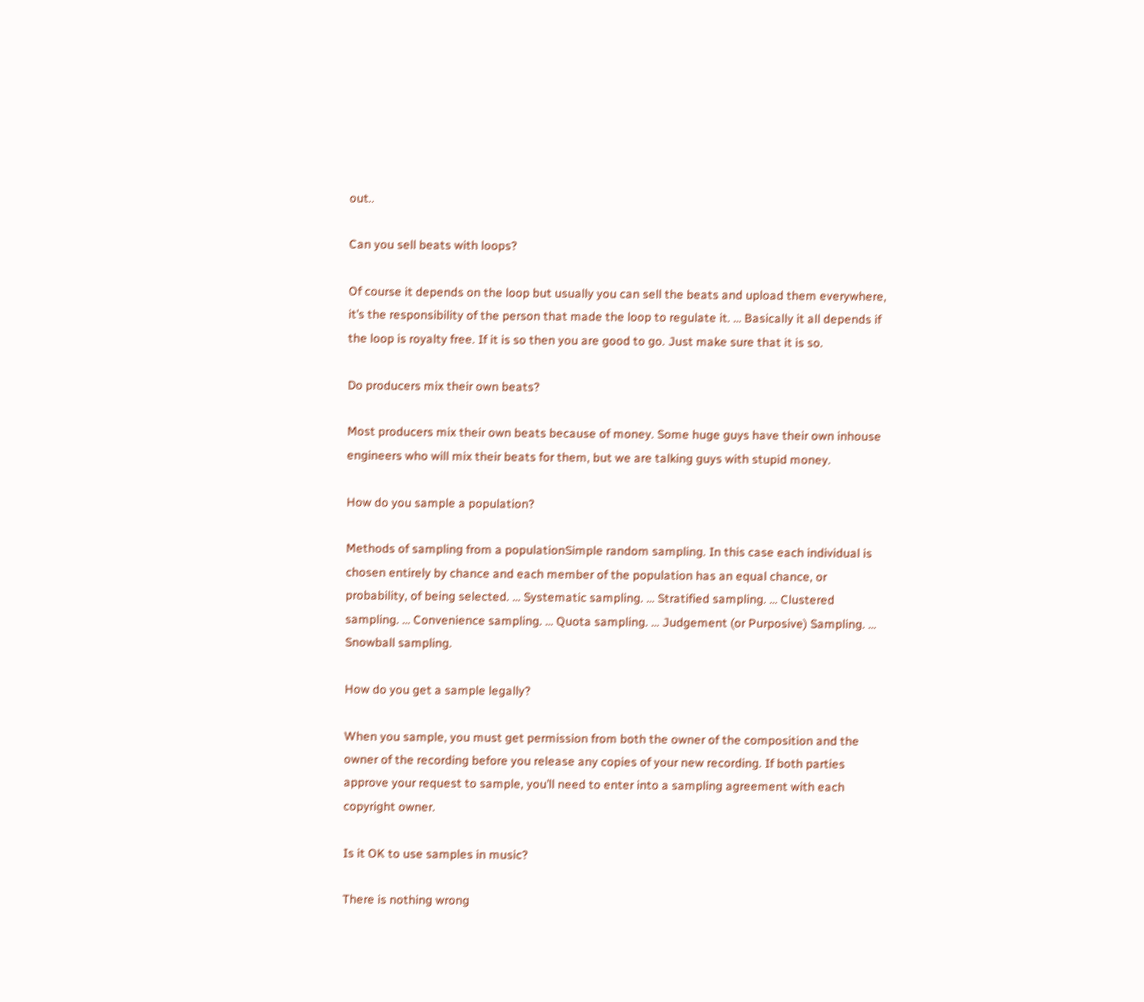out..

Can you sell beats with loops?

Of course it depends on the loop but usually you can sell the beats and upload them everywhere, it’s the responsibility of the person that made the loop to regulate it. … Basically it all depends if the loop is royalty free. If it is so then you are good to go. Just make sure that it is so.

Do producers mix their own beats?

Most producers mix their own beats because of money. Some huge guys have their own inhouse engineers who will mix their beats for them, but we are talking guys with stupid money.

How do you sample a population?

Methods of sampling from a populationSimple random sampling. In this case each individual is chosen entirely by chance and each member of the population has an equal chance, or probability, of being selected. … Systematic sampling. … Stratified sampling. … Clustered sampling. … Convenience sampling. … Quota sampling. … Judgement (or Purposive) Sampling. … Snowball sampling.

How do you get a sample legally?

When you sample, you must get permission from both the owner of the composition and the owner of the recording before you release any copies of your new recording. If both parties approve your request to sample, you’ll need to enter into a sampling agreement with each copyright owner.

Is it OK to use samples in music?

There is nothing wrong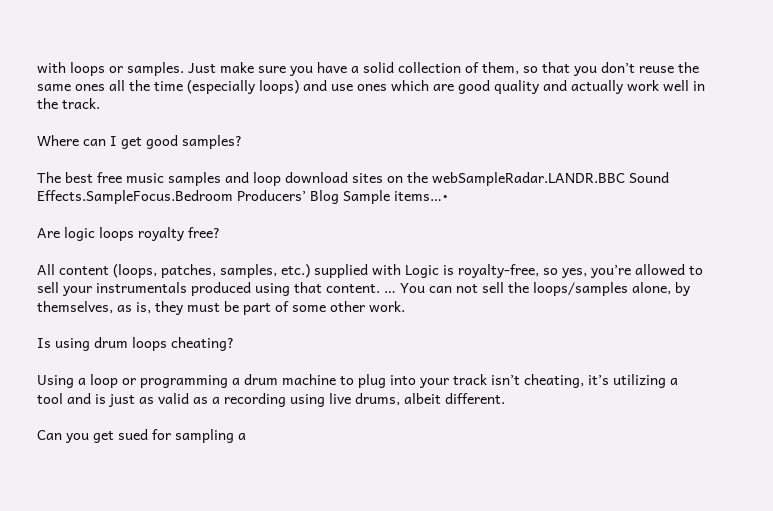with loops or samples. Just make sure you have a solid collection of them, so that you don’t reuse the same ones all the time (especially loops) and use ones which are good quality and actually work well in the track.

Where can I get good samples?

The best free music samples and loop download sites on the webSampleRadar.LANDR.BBC Sound Effects.SampleFocus.Bedroom Producers’ Blog Sample items…•

Are logic loops royalty free?

All content (loops, patches, samples, etc.) supplied with Logic is royalty-free, so yes, you’re allowed to sell your instrumentals produced using that content. … You can not sell the loops/samples alone, by themselves, as is, they must be part of some other work.

Is using drum loops cheating?

Using a loop or programming a drum machine to plug into your track isn’t cheating, it’s utilizing a tool and is just as valid as a recording using live drums, albeit different.

Can you get sued for sampling a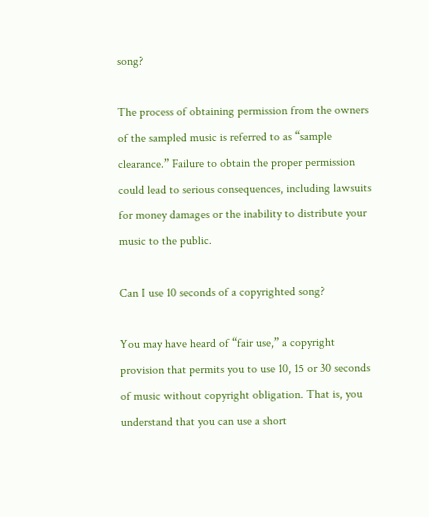song?

The process of obtaining permission from the owners of the sampled music is referred to as “sample clearance.” Failure to obtain the proper permission could lead to serious consequences, including lawsuits for money damages or the inability to distribute your music to the public.

Can I use 10 seconds of a copyrighted song?

You may have heard of “fair use,” a copyright provision that permits you to use 10, 15 or 30 seconds of music without copyright obligation. That is, you understand that you can use a short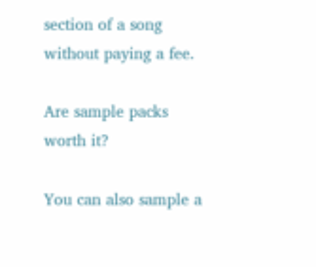section of a song without paying a fee.

Are sample packs worth it?

You can also sample a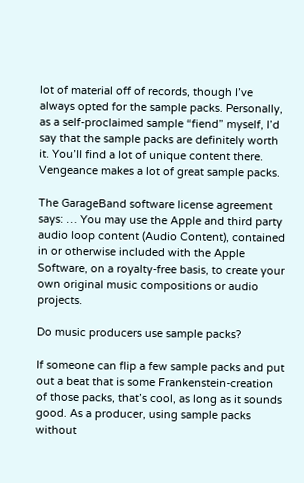lot of material off of records, though I’ve always opted for the sample packs. Personally, as a self-proclaimed sample “fiend” myself, I’d say that the sample packs are definitely worth it. You’ll find a lot of unique content there. Vengeance makes a lot of great sample packs.

The GarageBand software license agreement says: … You may use the Apple and third party audio loop content (Audio Content), contained in or otherwise included with the Apple Software, on a royalty-free basis, to create your own original music compositions or audio projects.

Do music producers use sample packs?

If someone can flip a few sample packs and put out a beat that is some Frankenstein-creation of those packs, that’s cool, as long as it sounds good. As a producer, using sample packs without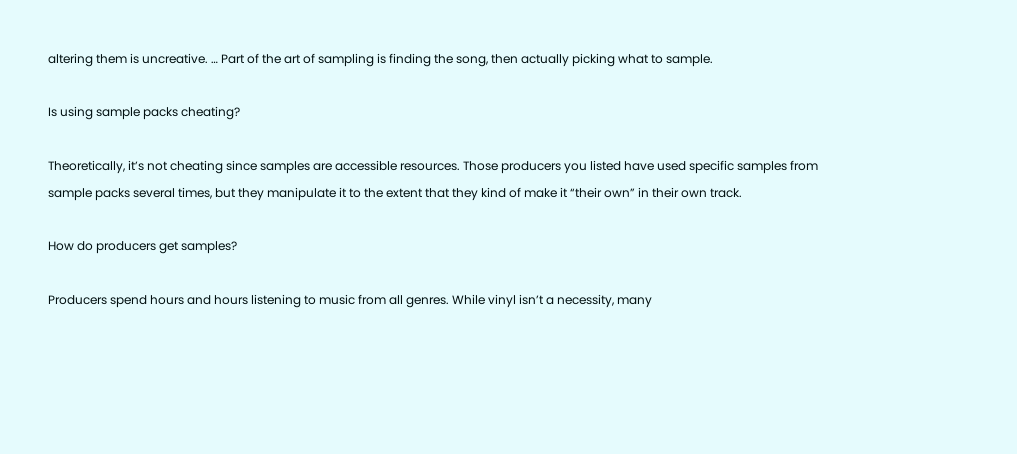altering them is uncreative. … Part of the art of sampling is finding the song, then actually picking what to sample.

Is using sample packs cheating?

Theoretically, it’s not cheating since samples are accessible resources. Those producers you listed have used specific samples from sample packs several times, but they manipulate it to the extent that they kind of make it “their own” in their own track.

How do producers get samples?

Producers spend hours and hours listening to music from all genres. While vinyl isn’t a necessity, many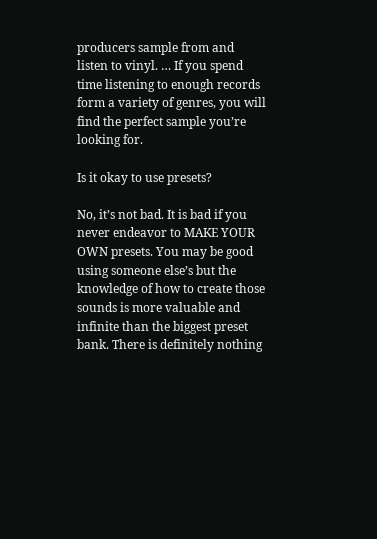producers sample from and listen to vinyl. … If you spend time listening to enough records form a variety of genres, you will find the perfect sample you’re looking for.

Is it okay to use presets?

No, it’s not bad. It is bad if you never endeavor to MAKE YOUR OWN presets. You may be good using someone else’s but the knowledge of how to create those sounds is more valuable and infinite than the biggest preset bank. There is definitely nothing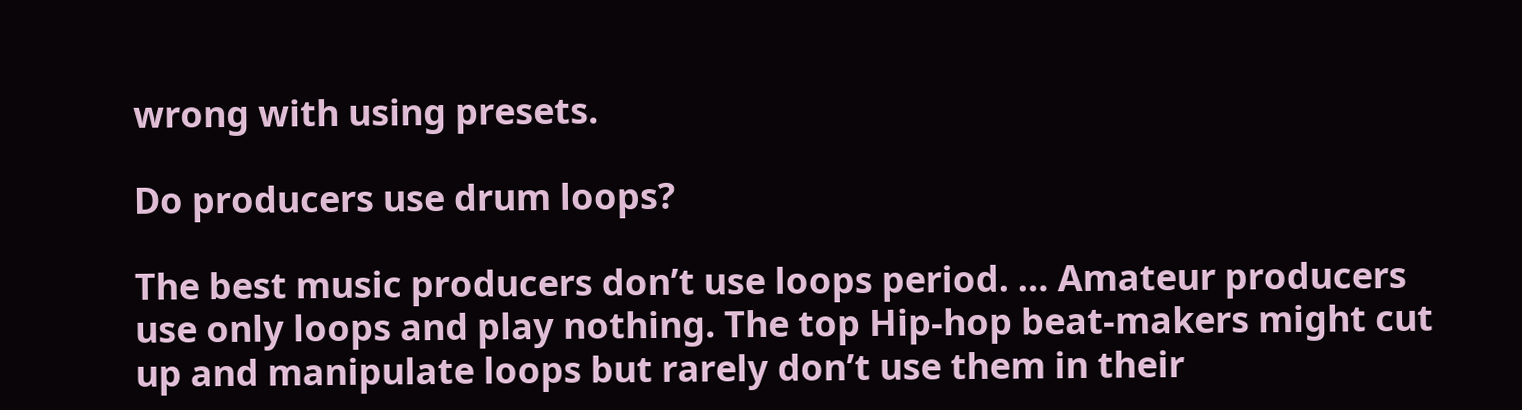wrong with using presets.

Do producers use drum loops?

The best music producers don’t use loops period. … Amateur producers use only loops and play nothing. The top Hip-hop beat-makers might cut up and manipulate loops but rarely don’t use them in their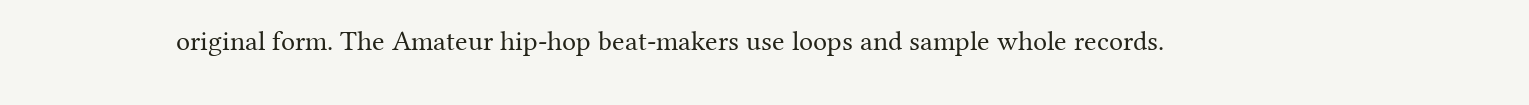original form. The Amateur hip-hop beat-makers use loops and sample whole records.